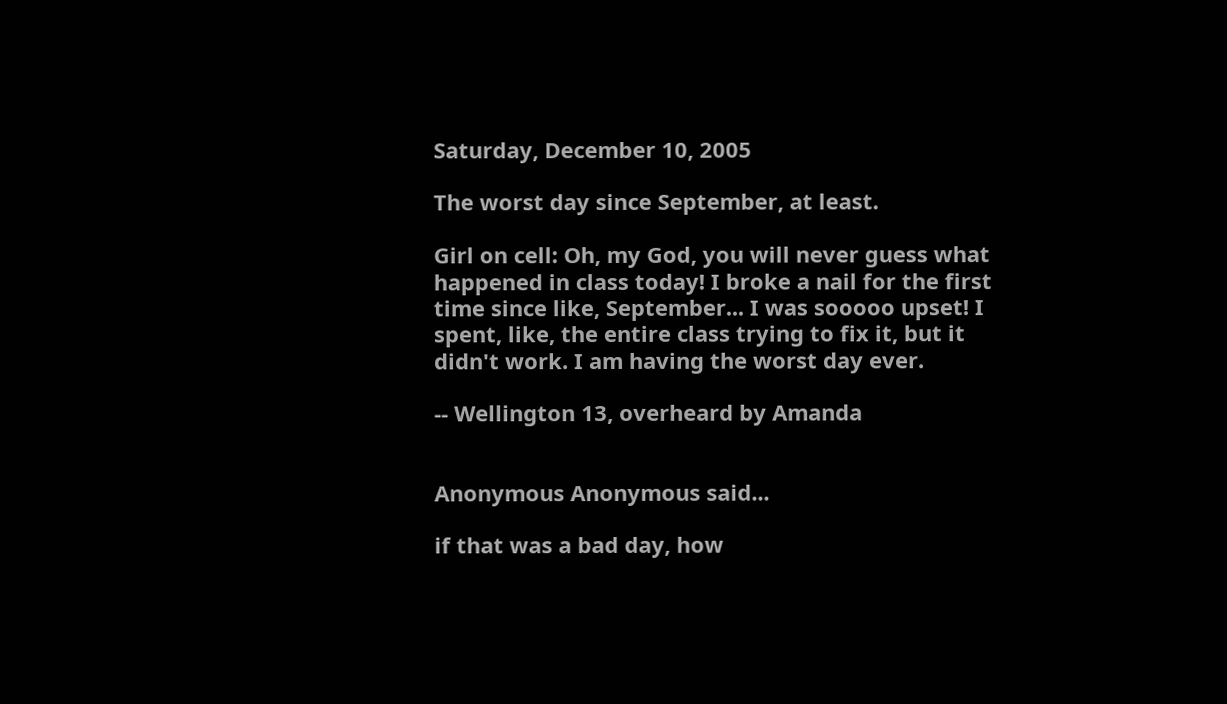Saturday, December 10, 2005

The worst day since September, at least.

Girl on cell: Oh, my God, you will never guess what happened in class today! I broke a nail for the first time since like, September... I was sooooo upset! I spent, like, the entire class trying to fix it, but it didn't work. I am having the worst day ever.

-- Wellington 13, overheard by Amanda


Anonymous Anonymous said...

if that was a bad day, how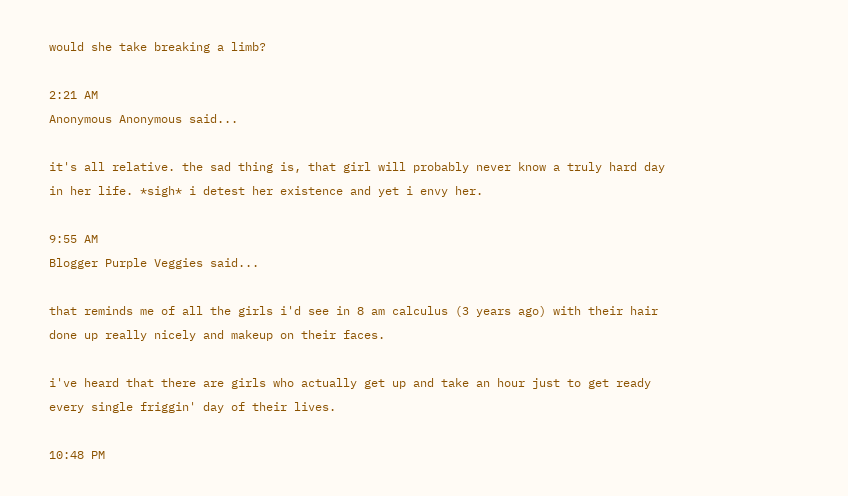would she take breaking a limb?

2:21 AM
Anonymous Anonymous said...

it's all relative. the sad thing is, that girl will probably never know a truly hard day in her life. *sigh* i detest her existence and yet i envy her.

9:55 AM
Blogger Purple Veggies said...

that reminds me of all the girls i'd see in 8 am calculus (3 years ago) with their hair done up really nicely and makeup on their faces.

i've heard that there are girls who actually get up and take an hour just to get ready every single friggin' day of their lives.

10:48 PM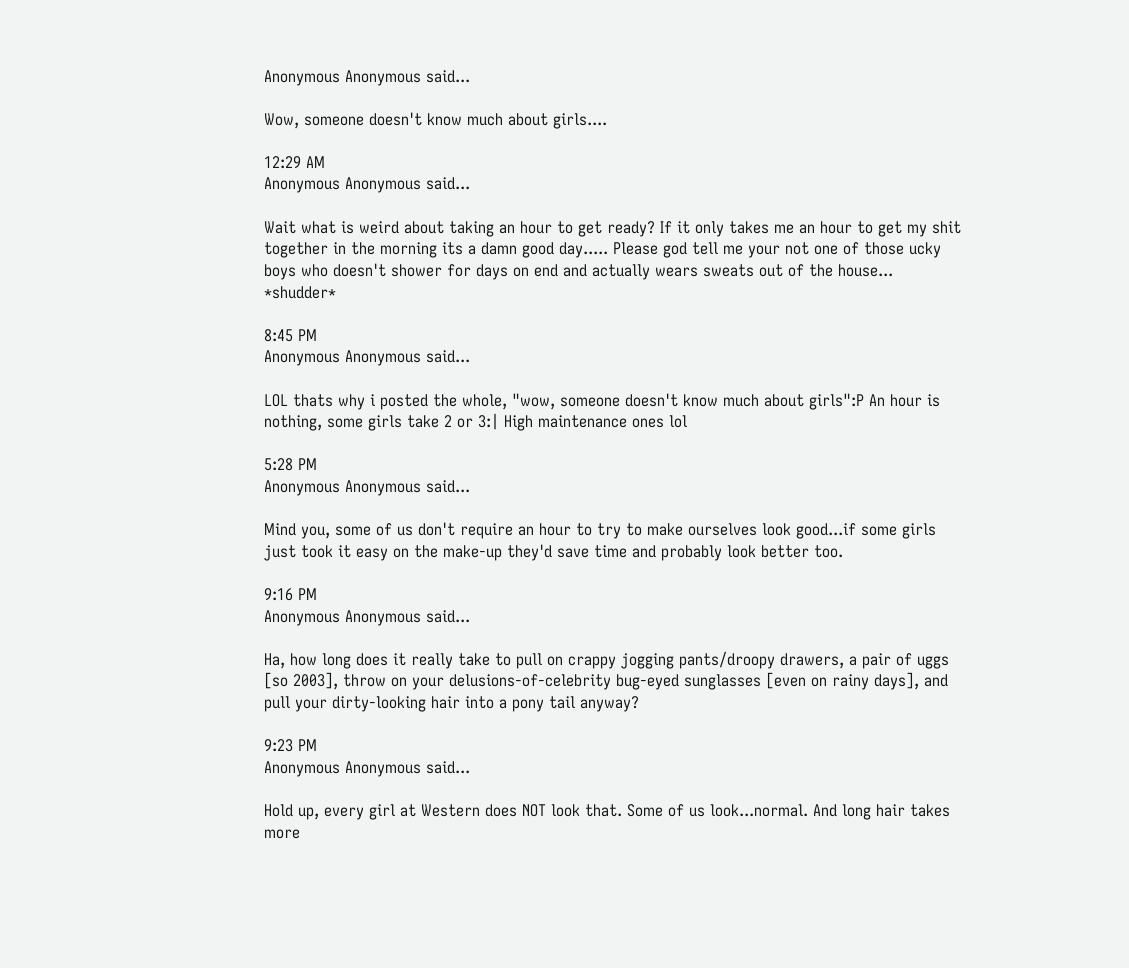Anonymous Anonymous said...

Wow, someone doesn't know much about girls....

12:29 AM
Anonymous Anonymous said...

Wait what is weird about taking an hour to get ready? If it only takes me an hour to get my shit together in the morning its a damn good day..... Please god tell me your not one of those ucky boys who doesn't shower for days on end and actually wears sweats out of the house... *shudder*

8:45 PM
Anonymous Anonymous said...

LOL thats why i posted the whole, "wow, someone doesn't know much about girls":P An hour is nothing, some girls take 2 or 3:| High maintenance ones lol

5:28 PM
Anonymous Anonymous said...

Mind you, some of us don't require an hour to try to make ourselves look good...if some girls just took it easy on the make-up they'd save time and probably look better too.

9:16 PM
Anonymous Anonymous said...

Ha, how long does it really take to pull on crappy jogging pants/droopy drawers, a pair of uggs [so 2003], throw on your delusions-of-celebrity bug-eyed sunglasses [even on rainy days], and pull your dirty-looking hair into a pony tail anyway?

9:23 PM
Anonymous Anonymous said...

Hold up, every girl at Western does NOT look that. Some of us look...normal. And long hair takes more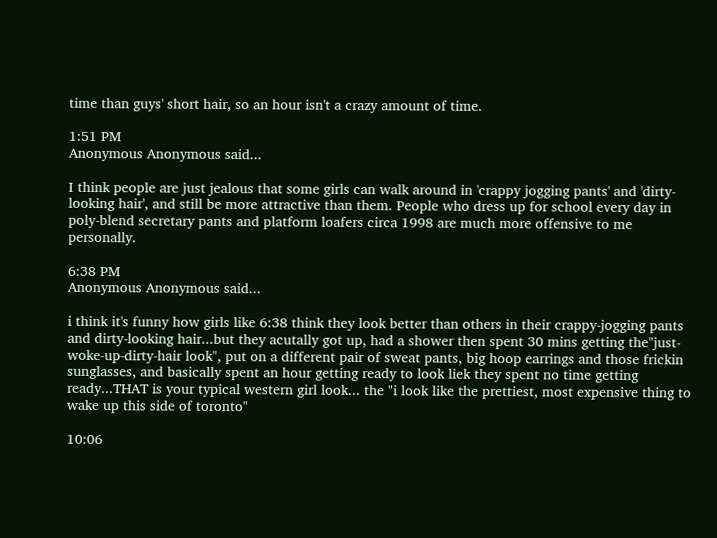time than guys' short hair, so an hour isn't a crazy amount of time.

1:51 PM
Anonymous Anonymous said...

I think people are just jealous that some girls can walk around in 'crappy jogging pants' and 'dirty-looking hair', and still be more attractive than them. People who dress up for school every day in poly-blend secretary pants and platform loafers circa 1998 are much more offensive to me personally.

6:38 PM
Anonymous Anonymous said...

i think it's funny how girls like 6:38 think they look better than others in their crappy-jogging pants and dirty-looking hair...but they acutally got up, had a shower then spent 30 mins getting the"just-woke-up-dirty-hair look", put on a different pair of sweat pants, big hoop earrings and those frickin sunglasses, and basically spent an hour getting ready to look liek they spent no time getting ready...THAT is your typical western girl look... the "i look like the prettiest, most expensive thing to wake up this side of toronto"

10:06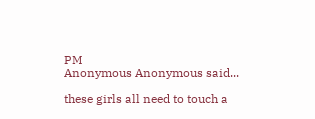PM
Anonymous Anonymous said...

these girls all need to touch a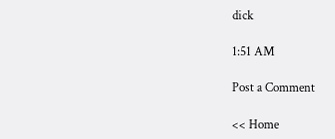dick

1:51 AM

Post a Comment

<< Home